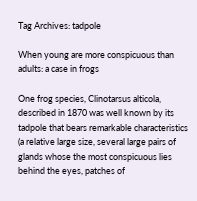Tag Archives: tadpole

When young are more conspicuous than adults: a case in frogs

One frog species, Clinotarsus alticola, described in 1870 was well known by its tadpole that bears remarkable characteristics (a relative large size, several large pairs of glands whose the most conspicuous lies behind the eyes, patches of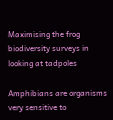Maximising the frog biodiversity surveys in looking at tadpoles

Amphibians are organisms very sensitive to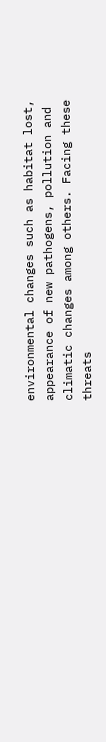environmental changes such as habitat lost, appearance of new pathogens, pollution and climatic changes among others. Facing these threats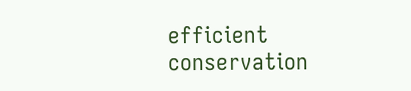efficient conservation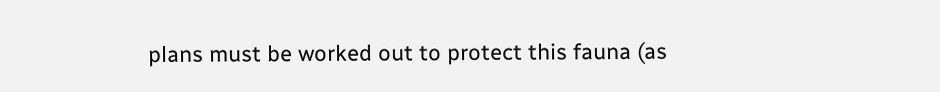plans must be worked out to protect this fauna (as